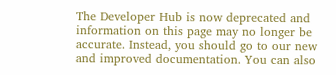The Developer Hub is now deprecated and information on this page may no longer be accurate. Instead, you should go to our new and improved documentation. You can also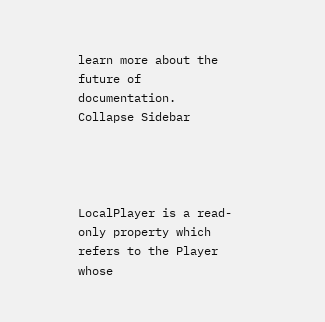learn more about the future of documentation.
Collapse Sidebar




LocalPlayer is a read-only property which refers to the Player whose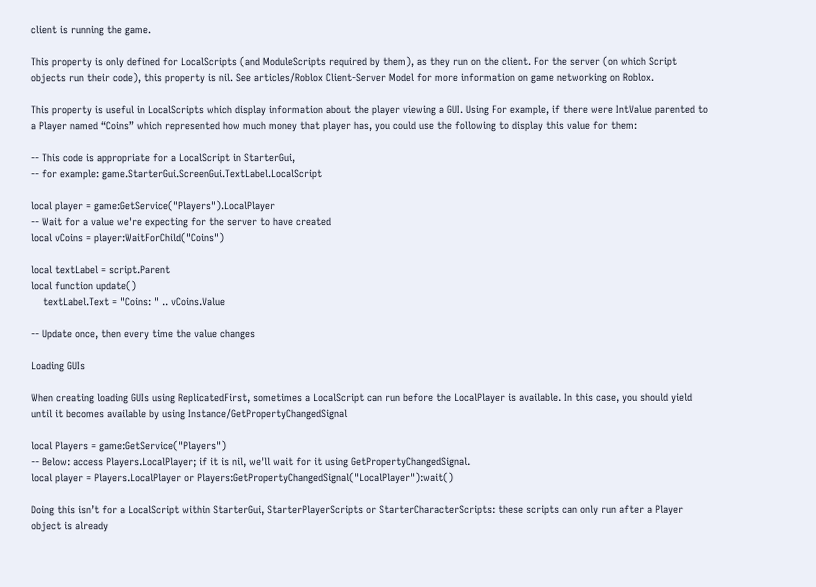client is running the game.

This property is only defined for LocalScripts (and ModuleScripts required by them), as they run on the client. For the server (on which Script objects run their code), this property is nil. See articles/Roblox Client-Server Model for more information on game networking on Roblox.

This property is useful in LocalScripts which display information about the player viewing a GUI. Using For example, if there were IntValue parented to a Player named “Coins” which represented how much money that player has, you could use the following to display this value for them:

-- This code is appropriate for a LocalScript in StarterGui,
-- for example: game.StarterGui.ScreenGui.TextLabel.LocalScript

local player = game:GetService("Players").LocalPlayer
-- Wait for a value we're expecting for the server to have created
local vCoins = player:WaitForChild("Coins")

local textLabel = script.Parent
local function update()
    textLabel.Text = "Coins: " .. vCoins.Value

-- Update once, then every time the value changes

Loading GUIs

When creating loading GUIs using ReplicatedFirst, sometimes a LocalScript can run before the LocalPlayer is available. In this case, you should yield until it becomes available by using Instance/GetPropertyChangedSignal

local Players = game:GetService("Players")
-- Below: access Players.LocalPlayer; if it is nil, we'll wait for it using GetPropertyChangedSignal.
local player = Players.LocalPlayer or Players:GetPropertyChangedSignal("LocalPlayer"):wait()

Doing this isn’t for a LocalScript within StarterGui, StarterPlayerScripts or StarterCharacterScripts: these scripts can only run after a Player object is already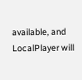available, and LocalPlayer will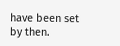have been set by then.